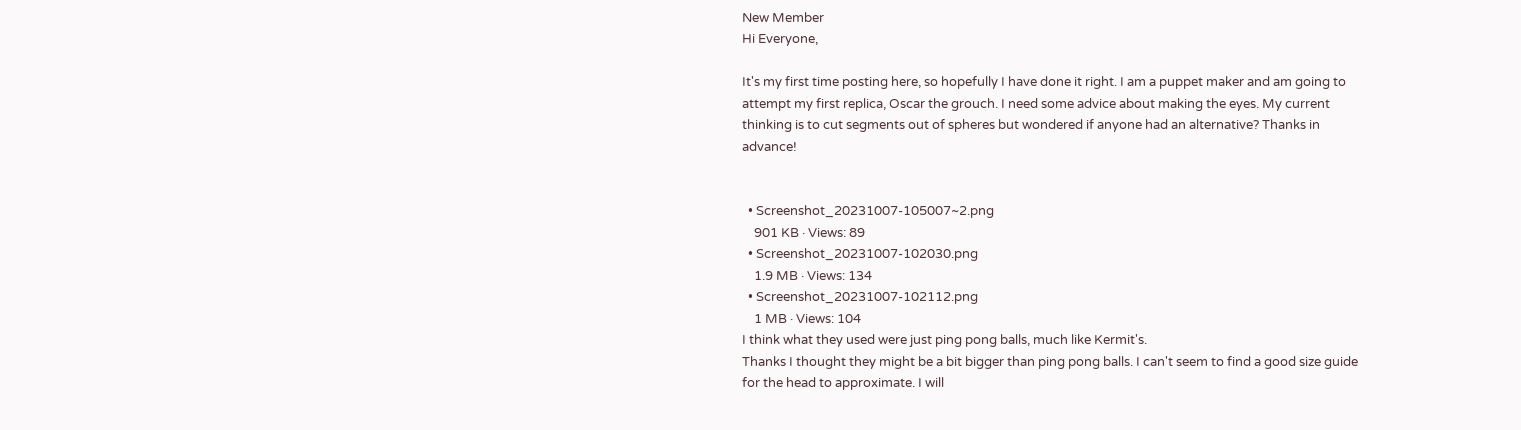New Member
Hi Everyone,

It's my first time posting here, so hopefully I have done it right. I am a puppet maker and am going to attempt my first replica, Oscar the grouch. I need some advice about making the eyes. My current thinking is to cut segments out of spheres but wondered if anyone had an alternative? Thanks in advance!


  • Screenshot_20231007-105007~2.png
    901 KB · Views: 89
  • Screenshot_20231007-102030.png
    1.9 MB · Views: 134
  • Screenshot_20231007-102112.png
    1 MB · Views: 104
I think what they used were just ping pong balls, much like Kermit's.
Thanks I thought they might be a bit bigger than ping pong balls. I can't seem to find a good size guide for the head to approximate. I will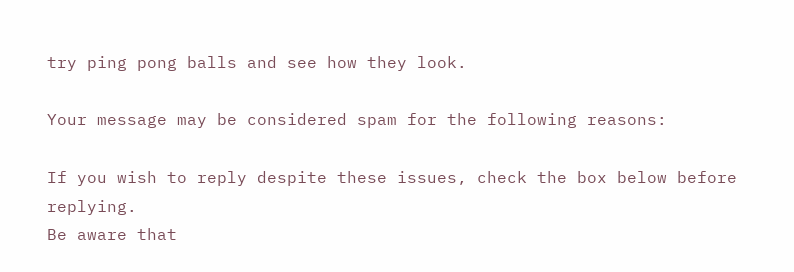try ping pong balls and see how they look.

Your message may be considered spam for the following reasons:

If you wish to reply despite these issues, check the box below before replying.
Be aware that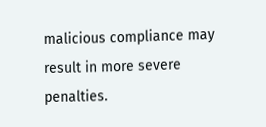malicious compliance may result in more severe penalties.